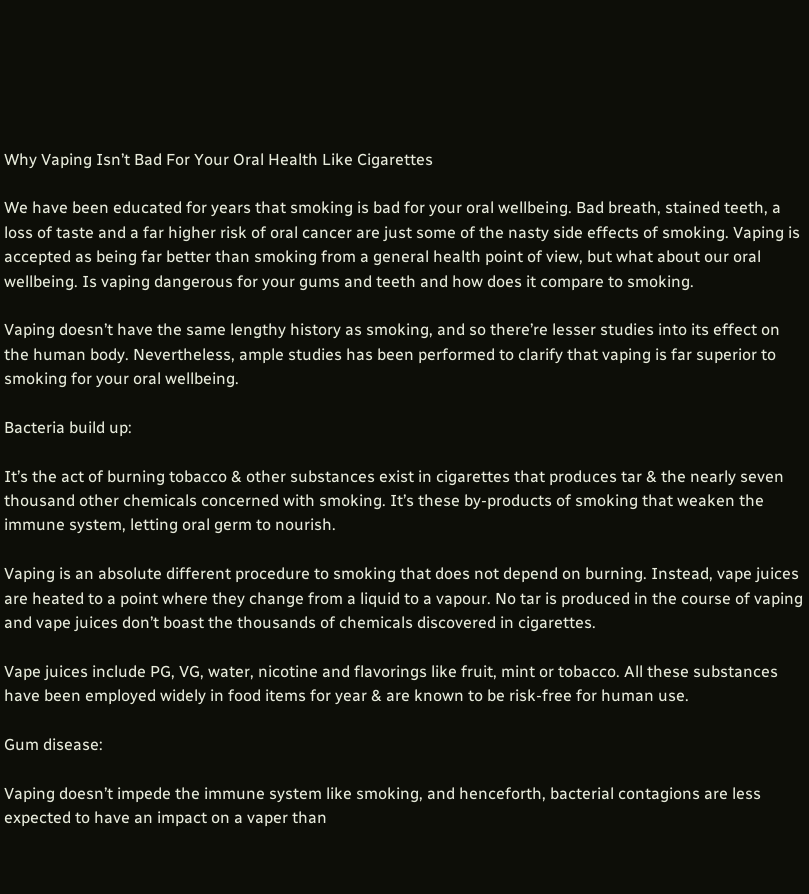Why Vaping Isn’t Bad For Your Oral Health Like Cigarettes

We have been educated for years that smoking is bad for your oral wellbeing. Bad breath, stained teeth, a loss of taste and a far higher risk of oral cancer are just some of the nasty side effects of smoking. Vaping is accepted as being far better than smoking from a general health point of view, but what about our oral wellbeing. Is vaping dangerous for your gums and teeth and how does it compare to smoking.

Vaping doesn’t have the same lengthy history as smoking, and so there’re lesser studies into its effect on the human body. Nevertheless, ample studies has been performed to clarify that vaping is far superior to smoking for your oral wellbeing.

Bacteria build up:

It’s the act of burning tobacco & other substances exist in cigarettes that produces tar & the nearly seven thousand other chemicals concerned with smoking. It’s these by-products of smoking that weaken the immune system, letting oral germ to nourish.

Vaping is an absolute different procedure to smoking that does not depend on burning. Instead, vape juices are heated to a point where they change from a liquid to a vapour. No tar is produced in the course of vaping and vape juices don’t boast the thousands of chemicals discovered in cigarettes.

Vape juices include PG, VG, water, nicotine and flavorings like fruit, mint or tobacco. All these substances have been employed widely in food items for year & are known to be risk-free for human use.

Gum disease:

Vaping doesn’t impede the immune system like smoking, and henceforth, bacterial contagions are less expected to have an impact on a vaper than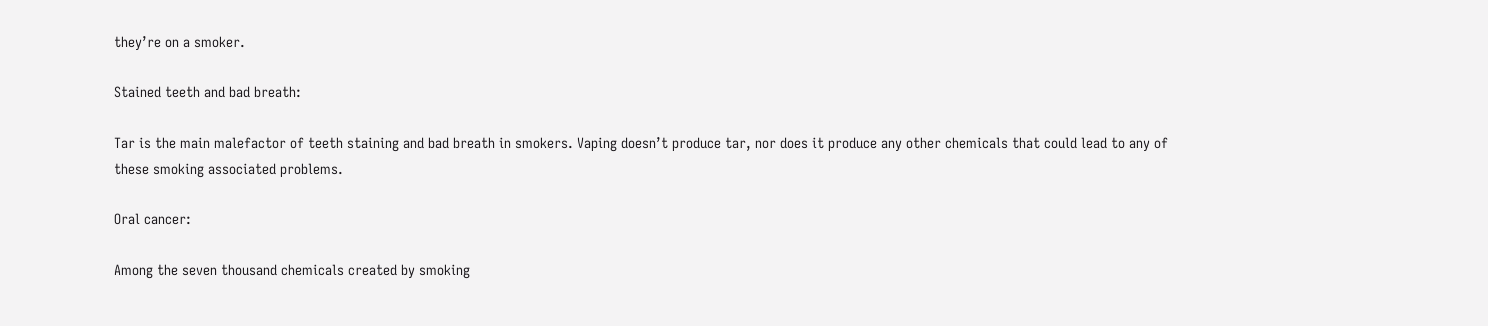they’re on a smoker.

Stained teeth and bad breath:

Tar is the main malefactor of teeth staining and bad breath in smokers. Vaping doesn’t produce tar, nor does it produce any other chemicals that could lead to any of these smoking associated problems.

Oral cancer:

Among the seven thousand chemicals created by smoking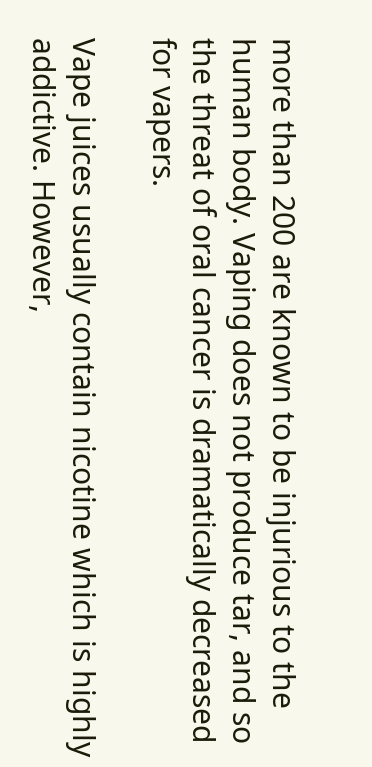more than 200 are known to be injurious to the human body. Vaping does not produce tar, and so the threat of oral cancer is dramatically decreased for vapers.

Vape juices usually contain nicotine which is highly addictive. However,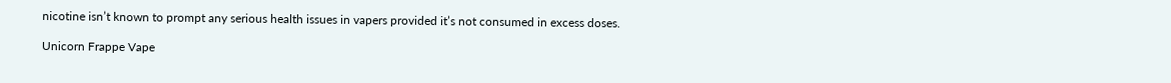nicotine isn’t known to prompt any serious health issues in vapers provided it’s not consumed in excess doses.

Unicorn Frappe Vape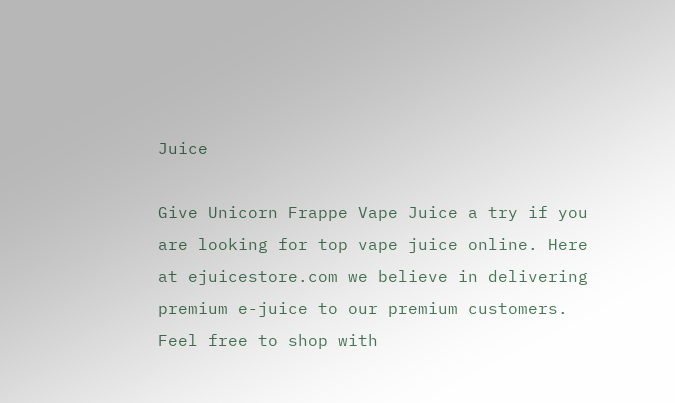Juice

Give Unicorn Frappe Vape Juice a try if you are looking for top vape juice online. Here at ejuicestore.com we believe in delivering premium e-juice to our premium customers. Feel free to shop with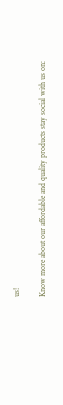us!

Know more about our affordable and quality products stay social with us on: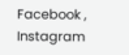Facebook , Instagram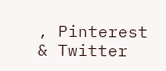, Pinterest & Twitter